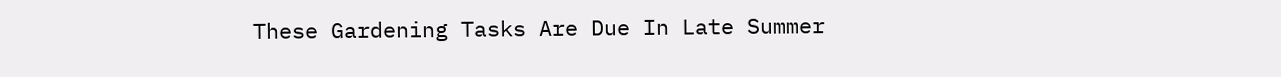These Gardening Tasks Are Due In Late Summer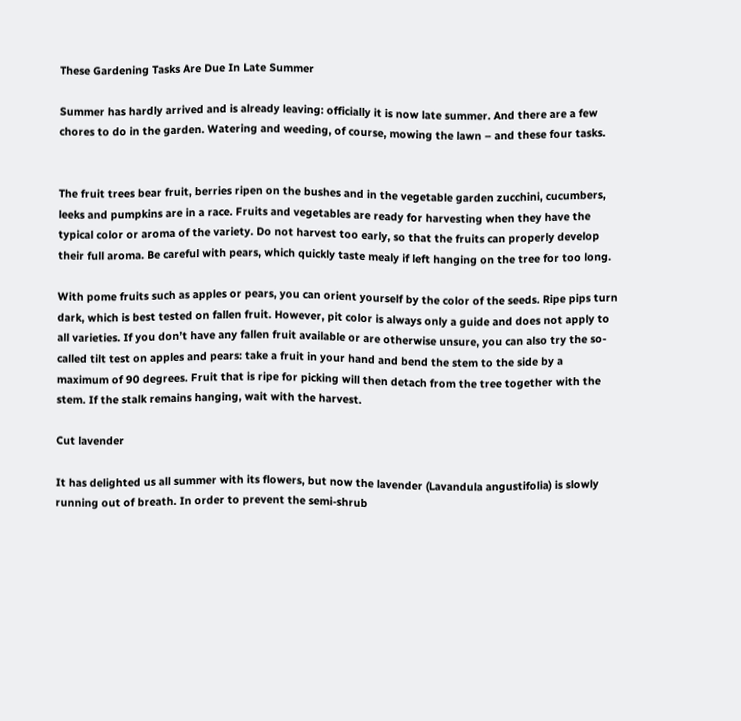These Gardening Tasks Are Due In Late Summer

Summer has hardly arrived and is already leaving: officially it is now late summer. And there are a few chores to do in the garden. Watering and weeding, of course, mowing the lawn – and these four tasks.


The fruit trees bear fruit, berries ripen on the bushes and in the vegetable garden zucchini, cucumbers, leeks and pumpkins are in a race. Fruits and vegetables are ready for harvesting when they have the typical color or aroma of the variety. Do not harvest too early, so that the fruits can properly develop their full aroma. Be careful with pears, which quickly taste mealy if left hanging on the tree for too long.

With pome fruits such as apples or pears, you can orient yourself by the color of the seeds. Ripe pips turn dark, which is best tested on fallen fruit. However, pit color is always only a guide and does not apply to all varieties. If you don’t have any fallen fruit available or are otherwise unsure, you can also try the so-called tilt test on apples and pears: take a fruit in your hand and bend the stem to the side by a maximum of 90 degrees. Fruit that is ripe for picking will then detach from the tree together with the stem. If the stalk remains hanging, wait with the harvest.

Cut lavender

It has delighted us all summer with its flowers, but now the lavender (Lavandula angustifolia) is slowly running out of breath. In order to prevent the semi-shrub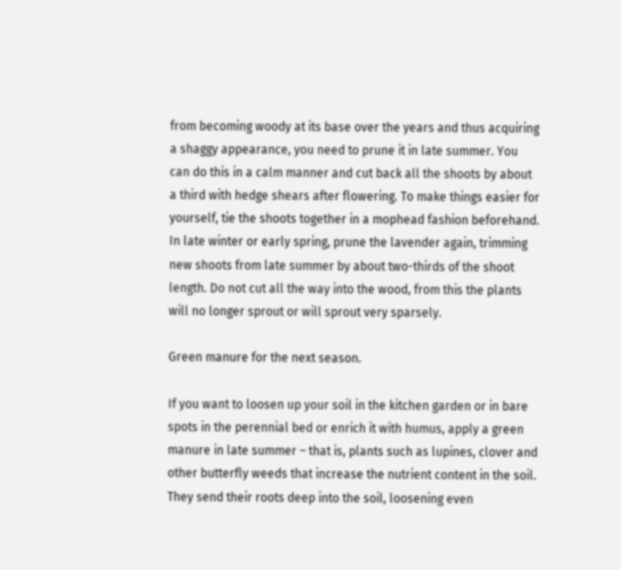from becoming woody at its base over the years and thus acquiring a shaggy appearance, you need to prune it in late summer. You can do this in a calm manner and cut back all the shoots by about a third with hedge shears after flowering. To make things easier for yourself, tie the shoots together in a mophead fashion beforehand. In late winter or early spring, prune the lavender again, trimming new shoots from late summer by about two-thirds of the shoot length. Do not cut all the way into the wood, from this the plants will no longer sprout or will sprout very sparsely.

Green manure for the next season.

If you want to loosen up your soil in the kitchen garden or in bare spots in the perennial bed or enrich it with humus, apply a green manure in late summer – that is, plants such as lupines, clover and other butterfly weeds that increase the nutrient content in the soil. They send their roots deep into the soil, loosening even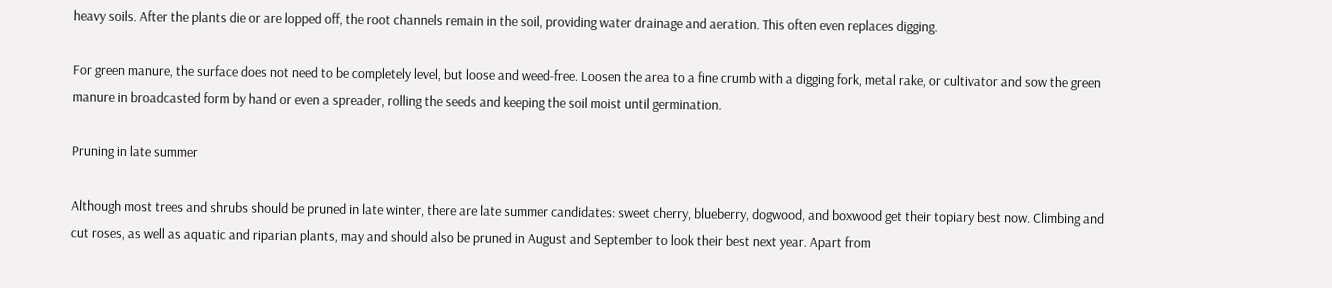heavy soils. After the plants die or are lopped off, the root channels remain in the soil, providing water drainage and aeration. This often even replaces digging.

For green manure, the surface does not need to be completely level, but loose and weed-free. Loosen the area to a fine crumb with a digging fork, metal rake, or cultivator and sow the green manure in broadcasted form by hand or even a spreader, rolling the seeds and keeping the soil moist until germination.

Pruning in late summer

Although most trees and shrubs should be pruned in late winter, there are late summer candidates: sweet cherry, blueberry, dogwood, and boxwood get their topiary best now. Climbing and cut roses, as well as aquatic and riparian plants, may and should also be pruned in August and September to look their best next year. Apart from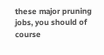these major pruning jobs, you should of course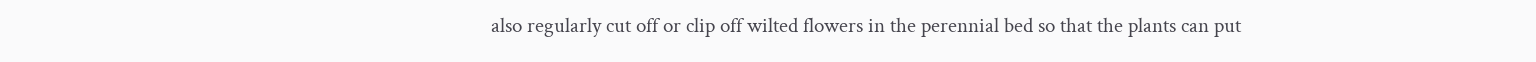also regularly cut off or clip off wilted flowers in the perennial bed so that the plants can put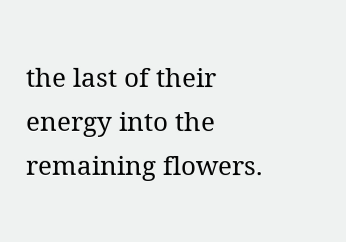the last of their energy into the remaining flowers.